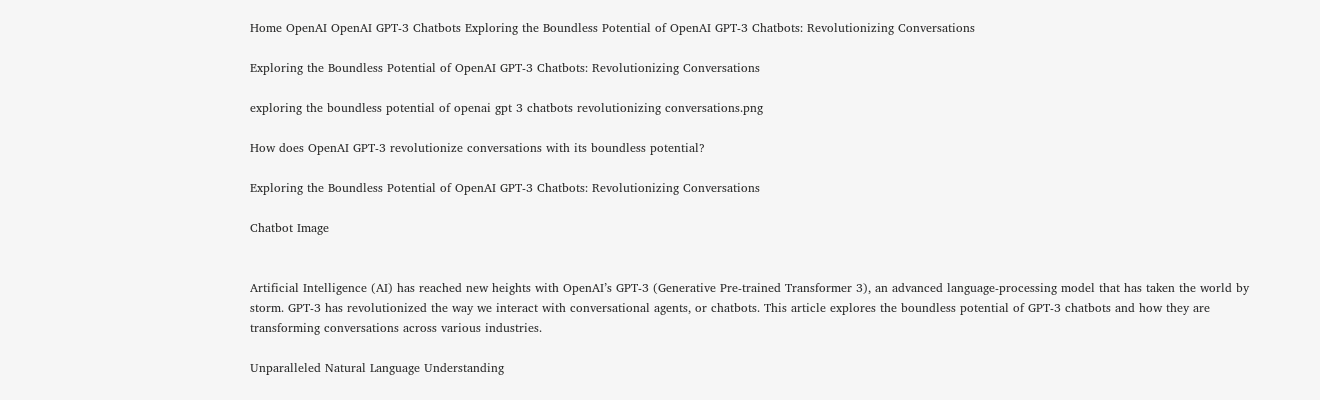Home OpenAI OpenAI GPT-3 Chatbots Exploring the Boundless Potential of OpenAI GPT-3 Chatbots: Revolutionizing Conversations

Exploring the Boundless Potential of OpenAI GPT-3 Chatbots: Revolutionizing Conversations

exploring the boundless potential of openai gpt 3 chatbots revolutionizing conversations.png

How does OpenAI GPT-3 revolutionize conversations with its boundless potential?

Exploring the Boundless Potential of OpenAI GPT-3 Chatbots: Revolutionizing Conversations

Chatbot Image


Artificial Intelligence (AI) has reached new heights with OpenAI’s GPT-3 (Generative Pre-trained Transformer 3), an advanced language-processing model that has taken the world by storm. GPT-3 has revolutionized the way we interact with conversational agents, or chatbots. This article explores the boundless potential of GPT-3 chatbots and how they are transforming conversations across various industries.

Unparalleled Natural Language Understanding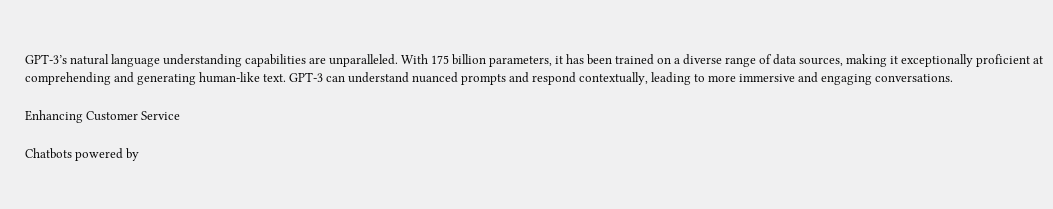GPT-3’s natural language understanding capabilities are unparalleled. With 175 billion parameters, it has been trained on a diverse range of data sources, making it exceptionally proficient at comprehending and generating human-like text. GPT-3 can understand nuanced prompts and respond contextually, leading to more immersive and engaging conversations.

Enhancing Customer Service

Chatbots powered by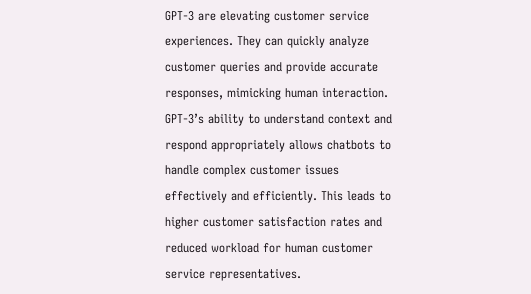GPT-3 are elevating customer service experiences. They can quickly analyze customer queries and provide accurate responses, mimicking human interaction. GPT-3’s ability to understand context and respond appropriately allows chatbots to handle complex customer issues effectively and efficiently. This leads to higher customer satisfaction rates and reduced workload for human customer service representatives.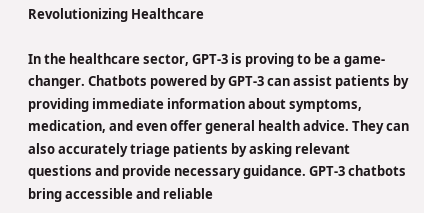Revolutionizing Healthcare

In the healthcare sector, GPT-3 is proving to be a game-changer. Chatbots powered by GPT-3 can assist patients by providing immediate information about symptoms, medication, and even offer general health advice. They can also accurately triage patients by asking relevant questions and provide necessary guidance. GPT-3 chatbots bring accessible and reliable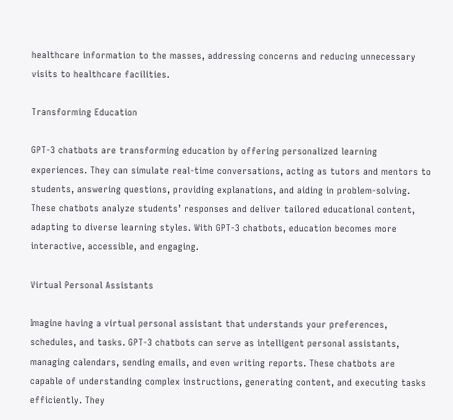healthcare information to the masses, addressing concerns and reducing unnecessary visits to healthcare facilities.

Transforming Education

GPT-3 chatbots are transforming education by offering personalized learning experiences. They can simulate real-time conversations, acting as tutors and mentors to students, answering questions, providing explanations, and aiding in problem-solving. These chatbots analyze students’ responses and deliver tailored educational content, adapting to diverse learning styles. With GPT-3 chatbots, education becomes more interactive, accessible, and engaging.

Virtual Personal Assistants

Imagine having a virtual personal assistant that understands your preferences, schedules, and tasks. GPT-3 chatbots can serve as intelligent personal assistants, managing calendars, sending emails, and even writing reports. These chatbots are capable of understanding complex instructions, generating content, and executing tasks efficiently. They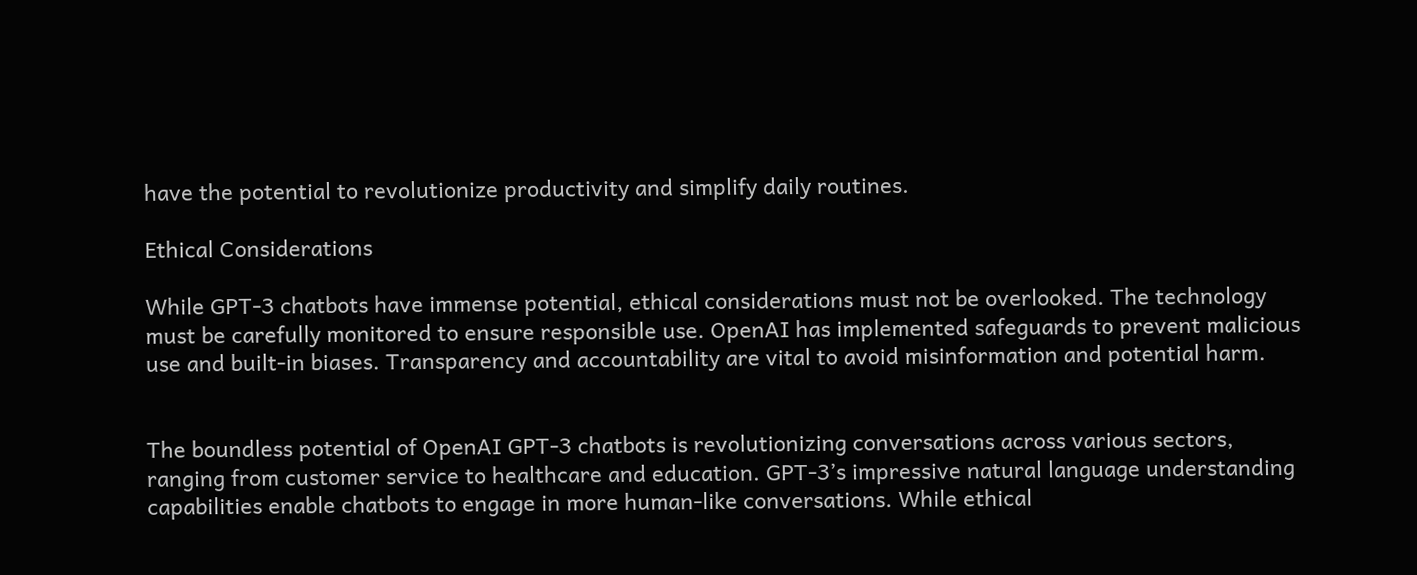have the potential to revolutionize productivity and simplify daily routines.

Ethical Considerations

While GPT-3 chatbots have immense potential, ethical considerations must not be overlooked. The technology must be carefully monitored to ensure responsible use. OpenAI has implemented safeguards to prevent malicious use and built-in biases. Transparency and accountability are vital to avoid misinformation and potential harm.


The boundless potential of OpenAI GPT-3 chatbots is revolutionizing conversations across various sectors, ranging from customer service to healthcare and education. GPT-3’s impressive natural language understanding capabilities enable chatbots to engage in more human-like conversations. While ethical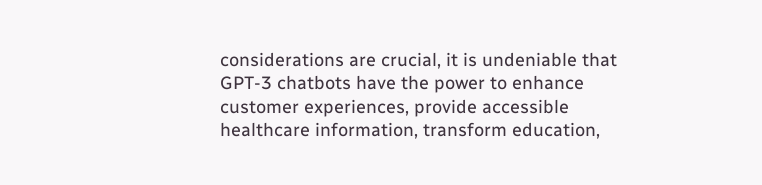considerations are crucial, it is undeniable that GPT-3 chatbots have the power to enhance customer experiences, provide accessible healthcare information, transform education,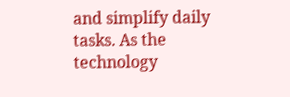and simplify daily tasks. As the technology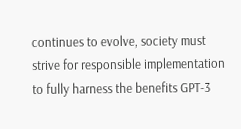continues to evolve, society must strive for responsible implementation to fully harness the benefits GPT-3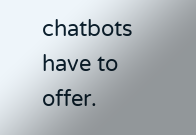chatbots have to offer.